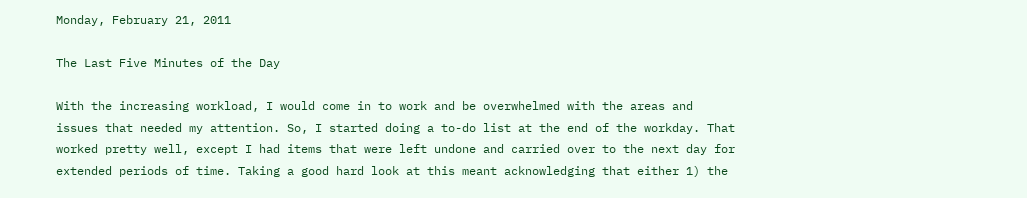Monday, February 21, 2011

The Last Five Minutes of the Day

With the increasing workload, I would come in to work and be overwhelmed with the areas and issues that needed my attention. So, I started doing a to-do list at the end of the workday. That worked pretty well, except I had items that were left undone and carried over to the next day for extended periods of time. Taking a good hard look at this meant acknowledging that either 1) the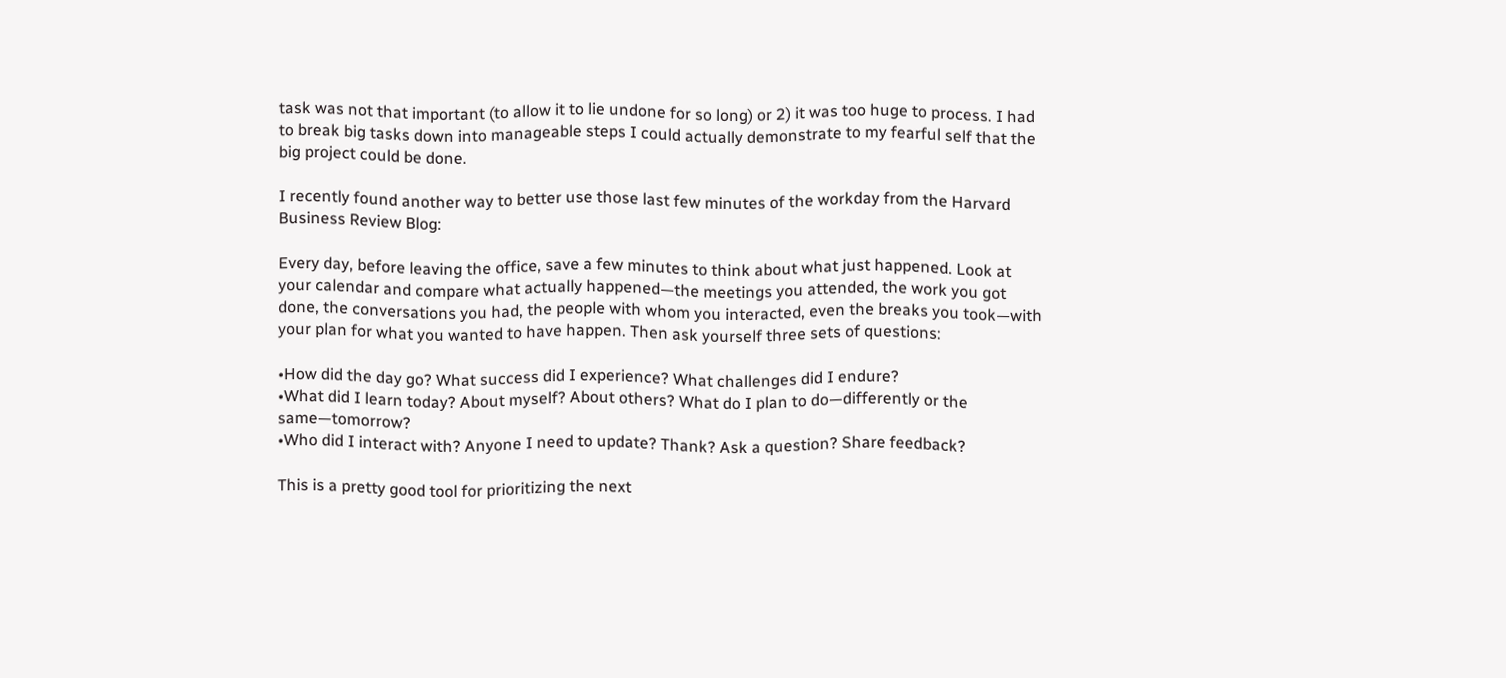task was not that important (to allow it to lie undone for so long) or 2) it was too huge to process. I had to break big tasks down into manageable steps I could actually demonstrate to my fearful self that the big project could be done.

I recently found another way to better use those last few minutes of the workday from the Harvard Business Review Blog:

Every day, before leaving the office, save a few minutes to think about what just happened. Look at your calendar and compare what actually happened—the meetings you attended, the work you got done, the conversations you had, the people with whom you interacted, even the breaks you took—with your plan for what you wanted to have happen. Then ask yourself three sets of questions:

•How did the day go? What success did I experience? What challenges did I endure?
•What did I learn today? About myself? About others? What do I plan to do—differently or the same—tomorrow?
•Who did I interact with? Anyone I need to update? Thank? Ask a question? Share feedback?

This is a pretty good tool for prioritizing the next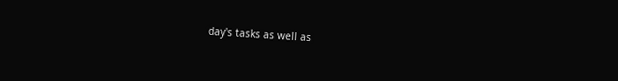day's tasks as well as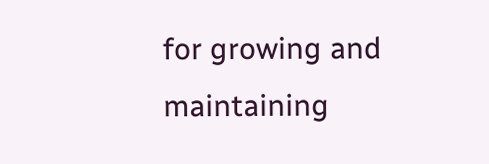for growing and maintaining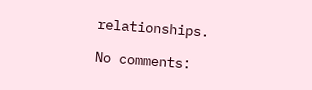relationships.

No comments: